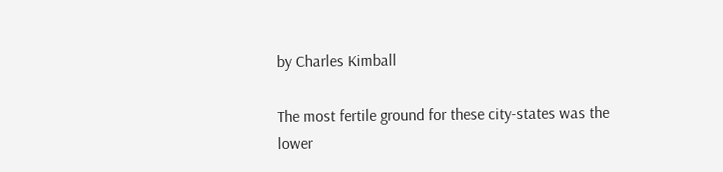by Charles Kimball

The most fertile ground for these city-states was the lower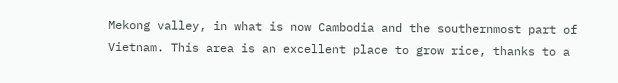Mekong valley, in what is now Cambodia and the southernmost part of Vietnam. This area is an excellent place to grow rice, thanks to a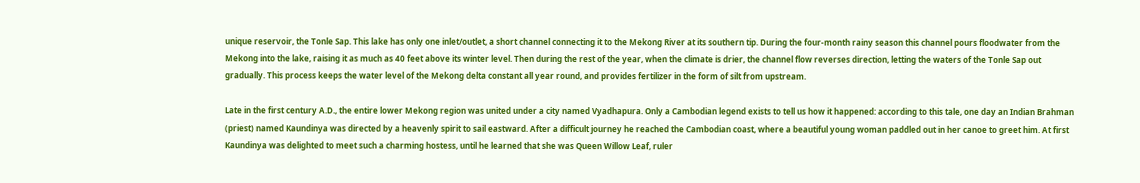unique reservoir, the Tonle Sap. This lake has only one inlet/outlet, a short channel connecting it to the Mekong River at its southern tip. During the four-month rainy season this channel pours floodwater from the Mekong into the lake, raising it as much as 40 feet above its winter level. Then during the rest of the year, when the climate is drier, the channel flow reverses direction, letting the waters of the Tonle Sap out gradually. This process keeps the water level of the Mekong delta constant all year round, and provides fertilizer in the form of silt from upstream.

Late in the first century A.D., the entire lower Mekong region was united under a city named Vyadhapura. Only a Cambodian legend exists to tell us how it happened: according to this tale, one day an Indian Brahman (priest) named Kaundinya was directed by a heavenly spirit to sail eastward. After a difficult journey he reached the Cambodian coast, where a beautiful young woman paddled out in her canoe to greet him. At first Kaundinya was delighted to meet such a charming hostess, until he learned that she was Queen Willow Leaf, ruler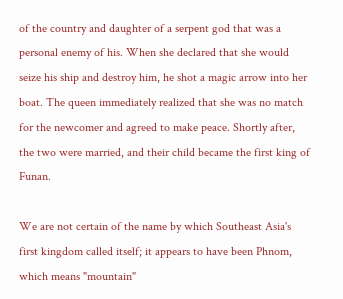of the country and daughter of a serpent god that was a personal enemy of his. When she declared that she would seize his ship and destroy him, he shot a magic arrow into her boat. The queen immediately realized that she was no match for the newcomer and agreed to make peace. Shortly after, the two were married, and their child became the first king of Funan.

We are not certain of the name by which Southeast Asia's first kingdom called itself; it appears to have been Phnom, which means "mountain"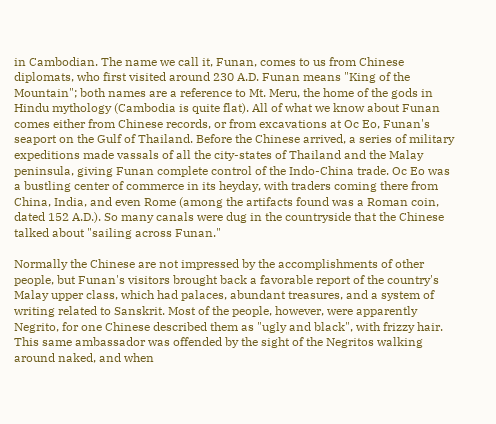in Cambodian. The name we call it, Funan, comes to us from Chinese diplomats, who first visited around 230 A.D. Funan means "King of the Mountain"; both names are a reference to Mt. Meru, the home of the gods in Hindu mythology (Cambodia is quite flat). All of what we know about Funan comes either from Chinese records, or from excavations at Oc Eo, Funan's seaport on the Gulf of Thailand. Before the Chinese arrived, a series of military expeditions made vassals of all the city-states of Thailand and the Malay peninsula, giving Funan complete control of the Indo-China trade. Oc Eo was a bustling center of commerce in its heyday, with traders coming there from China, India, and even Rome (among the artifacts found was a Roman coin, dated 152 A.D.). So many canals were dug in the countryside that the Chinese talked about "sailing across Funan."

Normally the Chinese are not impressed by the accomplishments of other people, but Funan's visitors brought back a favorable report of the country's Malay upper class, which had palaces, abundant treasures, and a system of writing related to Sanskrit. Most of the people, however, were apparently Negrito, for one Chinese described them as "ugly and black", with frizzy hair. This same ambassador was offended by the sight of the Negritos walking around naked, and when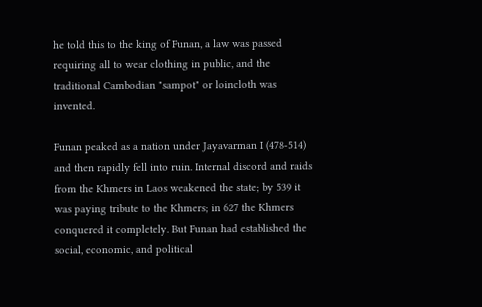he told this to the king of Funan, a law was passed requiring all to wear clothing in public, and the traditional Cambodian "sampot" or loincloth was invented.

Funan peaked as a nation under Jayavarman I (478-514) and then rapidly fell into ruin. Internal discord and raids from the Khmers in Laos weakened the state; by 539 it was paying tribute to the Khmers; in 627 the Khmers conquered it completely. But Funan had established the social, economic, and political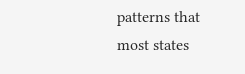patterns that most states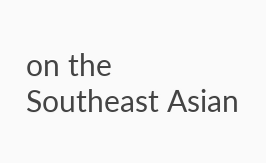on the Southeast Asian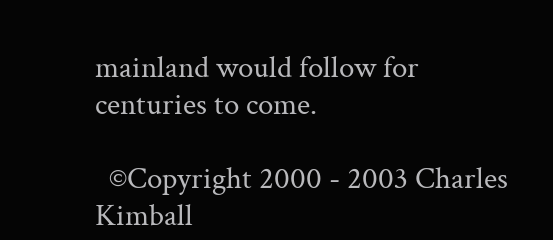mainland would follow for centuries to come.

  ©Copyright 2000 - 2003 Charles Kimball